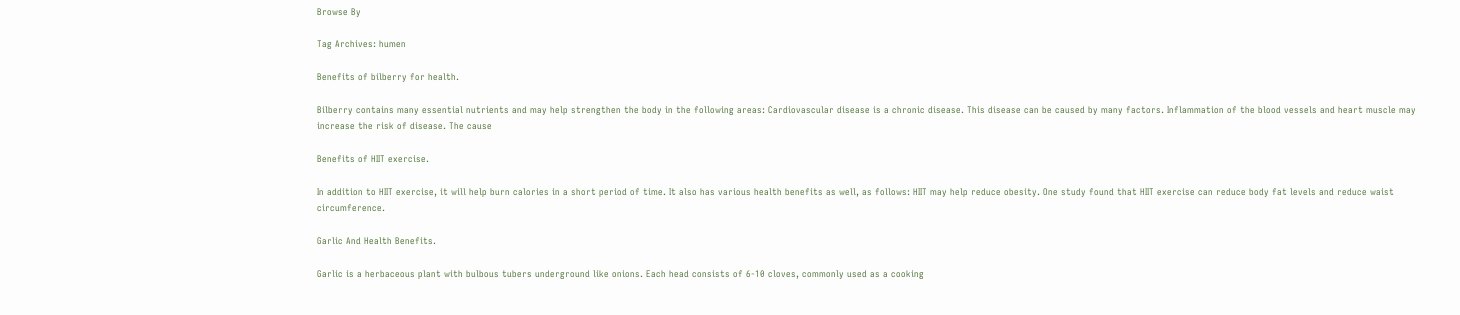Browse By

Tag Archives: humen

Benefits of bilberry for health.

Bilberry contains many essential nutrients and may help strengthen the body in the following areas: Cardiovascular disease is a chronic disease. This disease can be caused by many factors. Inflammation of the blood vessels and heart muscle may increase the risk of disease. The cause

Benefits of HIIT exercise.

In addition to HIIT exercise, it will help burn calories in a short period of time. It also has various health benefits as well, as follows: HIIT may help reduce obesity. One study found that HIIT exercise can reduce body fat levels and reduce waist circumference.

Garlic And Health Benefits.

Garlic is a herbaceous plant with bulbous tubers underground like onions. Each head consists of 6-10 cloves, commonly used as a cooking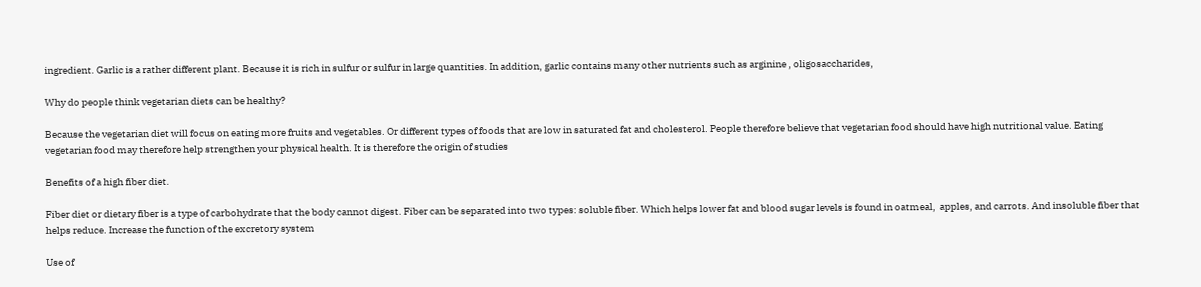ingredient. Garlic is a rather different plant. Because it is rich in sulfur or sulfur in large quantities. In addition, garlic contains many other nutrients such as arginine , oligosaccharides,

Why do people think vegetarian diets can be healthy?

Because the vegetarian diet will focus on eating more fruits and vegetables. Or different types of foods that are low in saturated fat and cholesterol. People therefore believe that vegetarian food should have high nutritional value. Eating vegetarian food may therefore help strengthen your physical health. It is therefore the origin of studies

Benefits of a high fiber diet.

Fiber diet or dietary fiber is a type of carbohydrate that the body cannot digest. Fiber can be separated into two types: soluble fiber. Which helps lower fat and blood sugar levels is found in oatmeal,  apples, and carrots. And insoluble fiber that helps reduce. Increase the function of the excretory system

Use of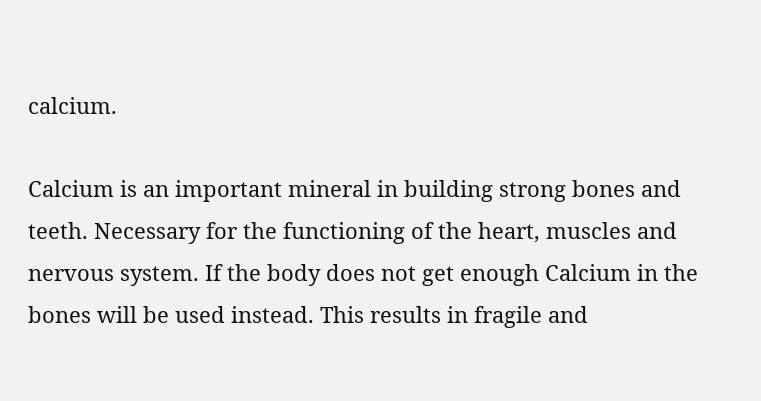calcium.

Calcium is an important mineral in building strong bones and teeth. Necessary for the functioning of the heart, muscles and nervous system. If the body does not get enough Calcium in the bones will be used instead. This results in fragile and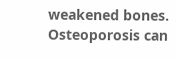weakened bones. Osteoporosis can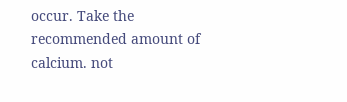occur. Take the recommended amount of calcium. not